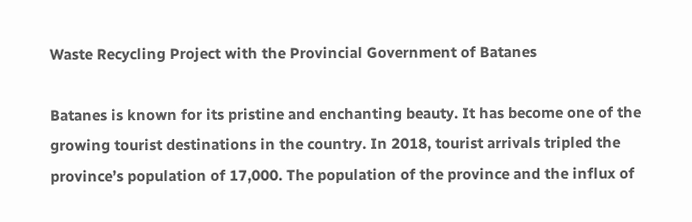Waste Recycling Project with the Provincial Government of Batanes

Batanes is known for its pristine and enchanting beauty. It has become one of the growing tourist destinations in the country. In 2018, tourist arrivals tripled the province’s population of 17,000. The population of the province and the influx of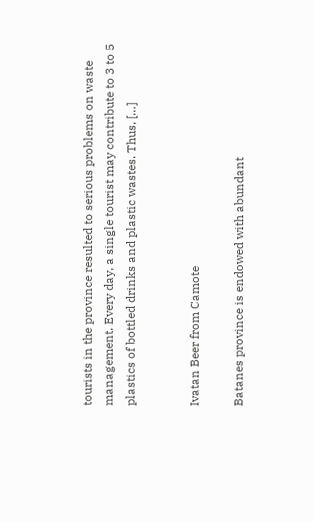tourists in the province resulted to serious problems on waste management. Every day, a single tourist may contribute to 3 to 5 plastics of bottled drinks and plastic wastes. Thus, […]


Ivatan Beer from Camote

Batanes province is endowed with abundant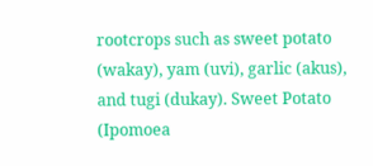rootcrops such as sweet potato (wakay), yam (uvi), garlic (akus), and tugi (dukay). Sweet Potato (Ipomoea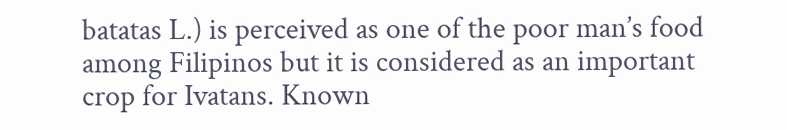batatas L.) is perceived as one of the poor man’s food among Filipinos but it is considered as an important crop for Ivatans. Known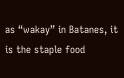as “wakay” in Batanes, it is the staple food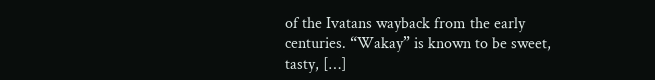of the Ivatans wayback from the early centuries. “Wakay” is known to be sweet, tasty, […]